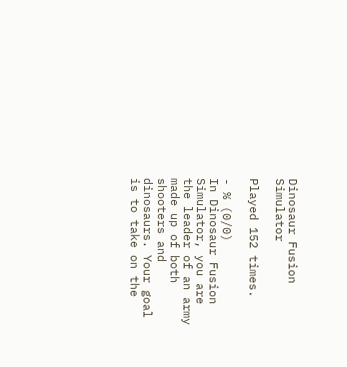Dinosaur Fusion Simulator

Played 152 times.

- % (0/0)
In Dinosaur Fusion Simulator, you are the leader of an army made up of both shooters and dinosaurs. Your goal is to take on the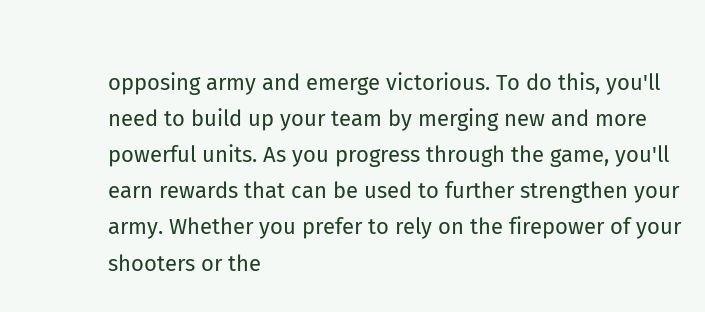opposing army and emerge victorious. To do this, you'll need to build up your team by merging new and more powerful units. As you progress through the game, you'll earn rewards that can be used to further strengthen your army. Whether you prefer to rely on the firepower of your shooters or the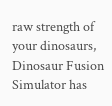raw strength of your dinosaurs, Dinosaur Fusion Simulator has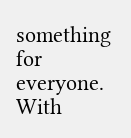something for everyone. With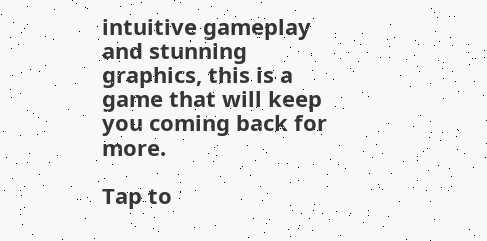intuitive gameplay and stunning graphics, this is a game that will keep you coming back for more.

Tap to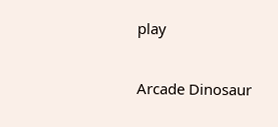play


Arcade Dinosaur